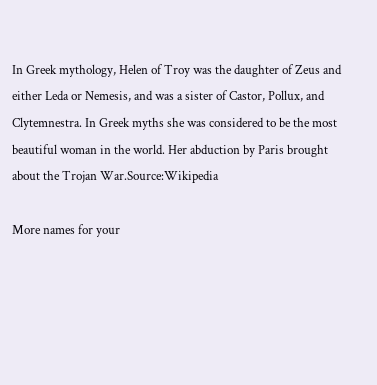In Greek mythology, Helen of Troy was the daughter of Zeus and either Leda or Nemesis, and was a sister of Castor, Pollux, and Clytemnestra. In Greek myths she was considered to be the most beautiful woman in the world. Her abduction by Paris brought about the Trojan War.Source:Wikipedia

More names for your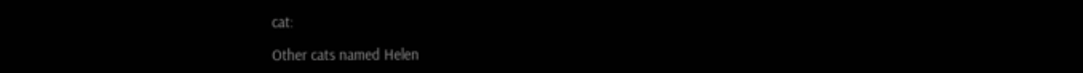cat:

Other cats named Helen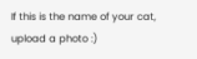If this is the name of your cat, upload a photo :)